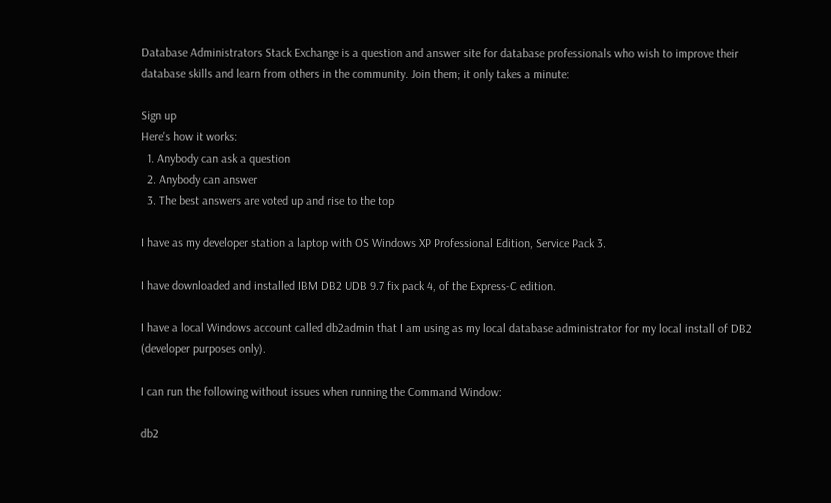Database Administrators Stack Exchange is a question and answer site for database professionals who wish to improve their database skills and learn from others in the community. Join them; it only takes a minute:

Sign up
Here's how it works:
  1. Anybody can ask a question
  2. Anybody can answer
  3. The best answers are voted up and rise to the top

I have as my developer station a laptop with OS Windows XP Professional Edition, Service Pack 3.

I have downloaded and installed IBM DB2 UDB 9.7 fix pack 4, of the Express-C edition.

I have a local Windows account called db2admin that I am using as my local database administrator for my local install of DB2 (developer purposes only).

I can run the following without issues when running the Command Window:

db2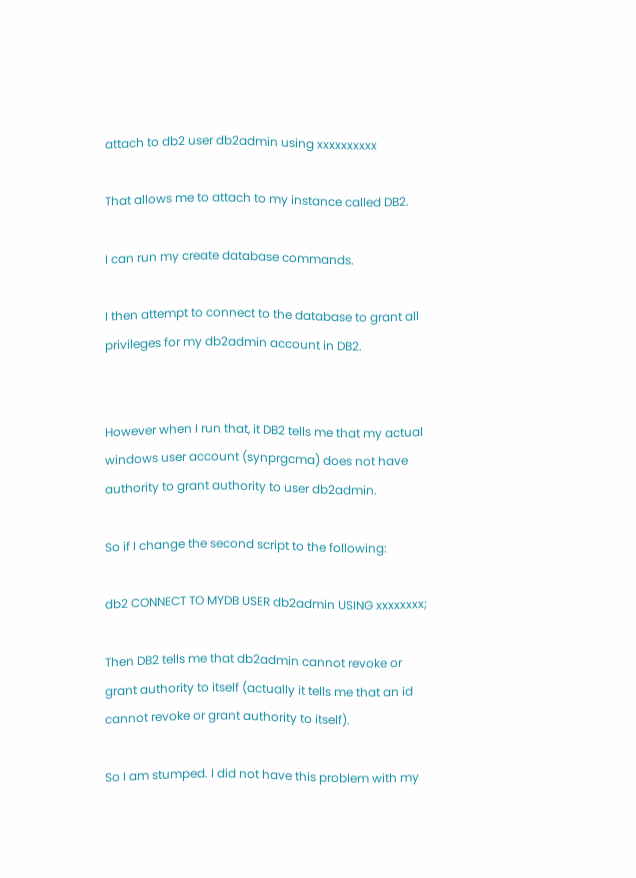attach to db2 user db2admin using xxxxxxxxxx

That allows me to attach to my instance called DB2.

I can run my create database commands.

I then attempt to connect to the database to grant all privileges for my db2admin account in DB2.


However when I run that, it DB2 tells me that my actual windows user account (synprgcma) does not have authority to grant authority to user db2admin.

So if I change the second script to the following:

db2 CONNECT TO MYDB USER db2admin USING xxxxxxxx;

Then DB2 tells me that db2admin cannot revoke or grant authority to itself (actually it tells me that an id cannot revoke or grant authority to itself).

So I am stumped. I did not have this problem with my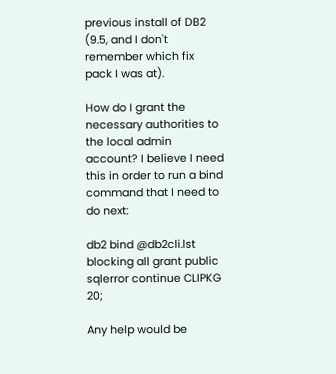previous install of DB2 (9.5, and I don't remember which fix pack I was at).

How do I grant the necessary authorities to the local admin account? I believe I need this in order to run a bind command that I need to do next:

db2 bind @db2cli.lst blocking all grant public sqlerror continue CLIPKG 20;

Any help would be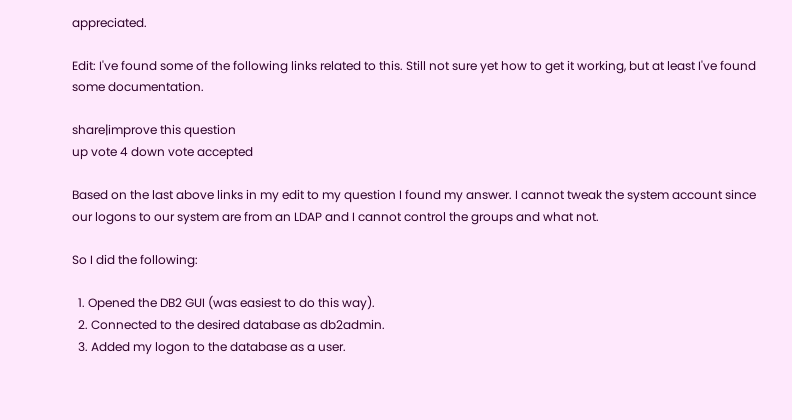appreciated.

Edit: I've found some of the following links related to this. Still not sure yet how to get it working, but at least I've found some documentation.

share|improve this question
up vote 4 down vote accepted

Based on the last above links in my edit to my question I found my answer. I cannot tweak the system account since our logons to our system are from an LDAP and I cannot control the groups and what not.

So I did the following:

  1. Opened the DB2 GUI (was easiest to do this way).
  2. Connected to the desired database as db2admin.
  3. Added my logon to the database as a user.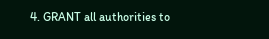4. GRANT all authorities to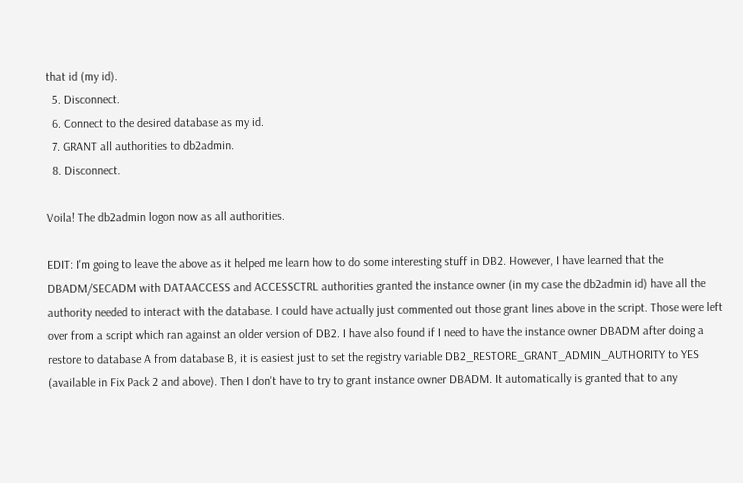that id (my id).
  5. Disconnect.
  6. Connect to the desired database as my id.
  7. GRANT all authorities to db2admin.
  8. Disconnect.

Voila! The db2admin logon now as all authorities.

EDIT: I'm going to leave the above as it helped me learn how to do some interesting stuff in DB2. However, I have learned that the DBADM/SECADM with DATAACCESS and ACCESSCTRL authorities granted the instance owner (in my case the db2admin id) have all the authority needed to interact with the database. I could have actually just commented out those grant lines above in the script. Those were left over from a script which ran against an older version of DB2. I have also found if I need to have the instance owner DBADM after doing a restore to database A from database B, it is easiest just to set the registry variable DB2_RESTORE_GRANT_ADMIN_AUTHORITY to YES (available in Fix Pack 2 and above). Then I don't have to try to grant instance owner DBADM. It automatically is granted that to any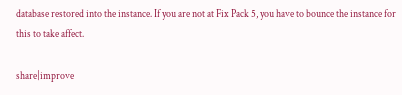database restored into the instance. If you are not at Fix Pack 5, you have to bounce the instance for this to take affect.

share|improve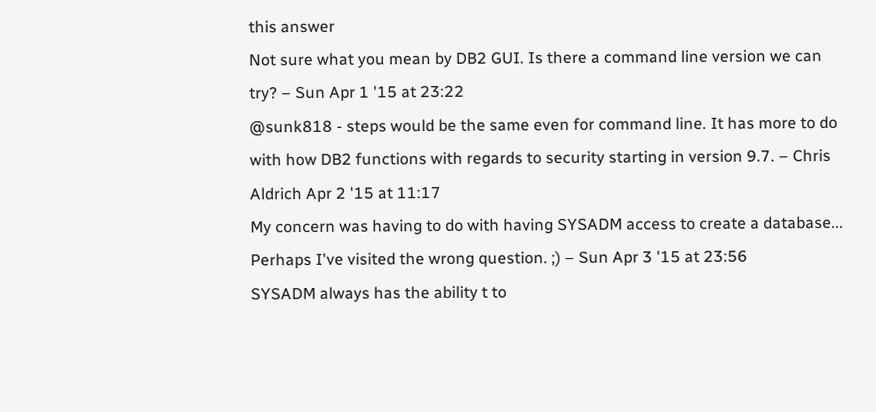this answer
Not sure what you mean by DB2 GUI. Is there a command line version we can try? – Sun Apr 1 '15 at 23:22
@sunk818 - steps would be the same even for command line. It has more to do with how DB2 functions with regards to security starting in version 9.7. – Chris Aldrich Apr 2 '15 at 11:17
My concern was having to do with having SYSADM access to create a database... Perhaps I've visited the wrong question. ;) – Sun Apr 3 '15 at 23:56
SYSADM always has the ability t to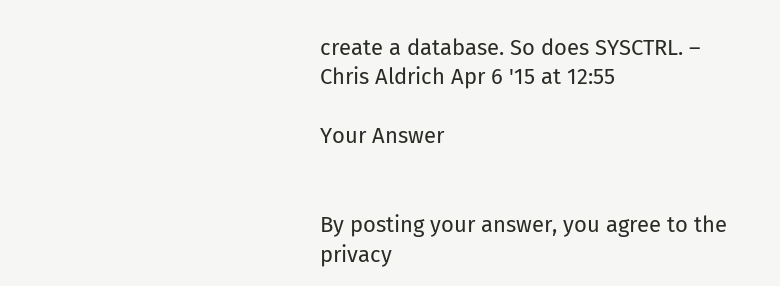create a database. So does SYSCTRL. – Chris Aldrich Apr 6 '15 at 12:55

Your Answer


By posting your answer, you agree to the privacy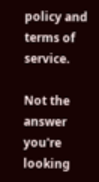policy and terms of service.

Not the answer you're looking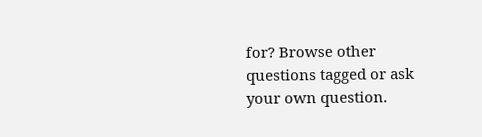for? Browse other questions tagged or ask your own question.